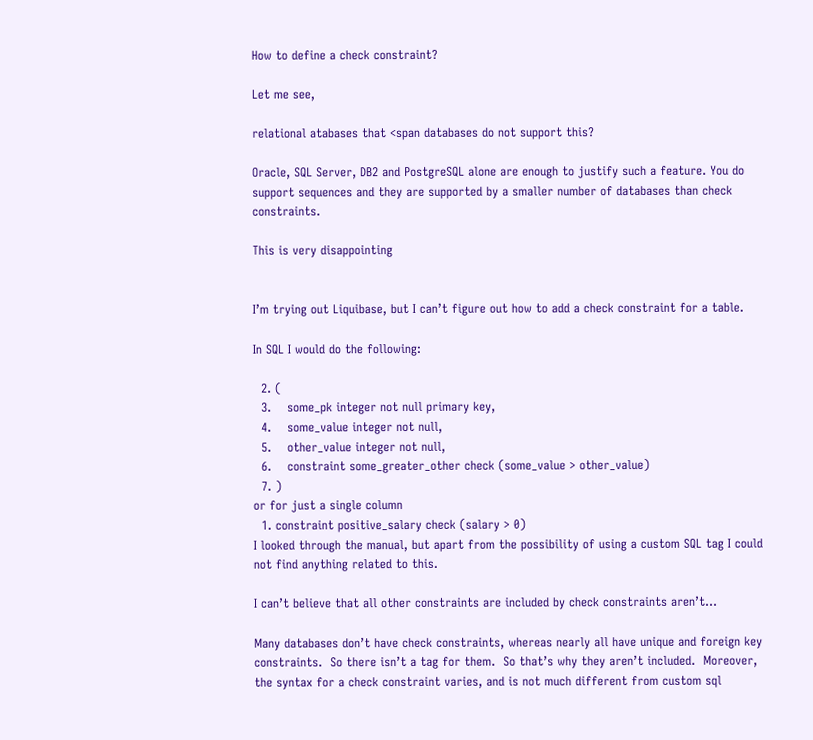How to define a check constraint?

Let me see,

relational atabases that <span databases do not support this?

Oracle, SQL Server, DB2 and PostgreSQL alone are enough to justify such a feature. You do support sequences and they are supported by a smaller number of databases than check constraints.

This is very disappointing


I’m trying out Liquibase, but I can’t figure out how to add a check constraint for a table.

In SQL I would do the following:

  2. (
  3.    some_pk integer not null primary key,
  4.    some_value integer not null,
  5.    other_value integer not null,
  6.    constraint some_greater_other check (some_value > other_value)
  7. )
or for just a single column
  1. constraint positive_salary check (salary > 0)
I looked through the manual, but apart from the possibility of using a custom SQL tag I could not find anything related to this.

I can’t believe that all other constraints are included by check constraints aren’t…

Many databases don’t have check constraints, whereas nearly all have unique and foreign key constraints.  So there isn’t a tag for them.  So that’s why they aren’t included.  Moreover, the syntax for a check constraint varies, and is not much different from custom sql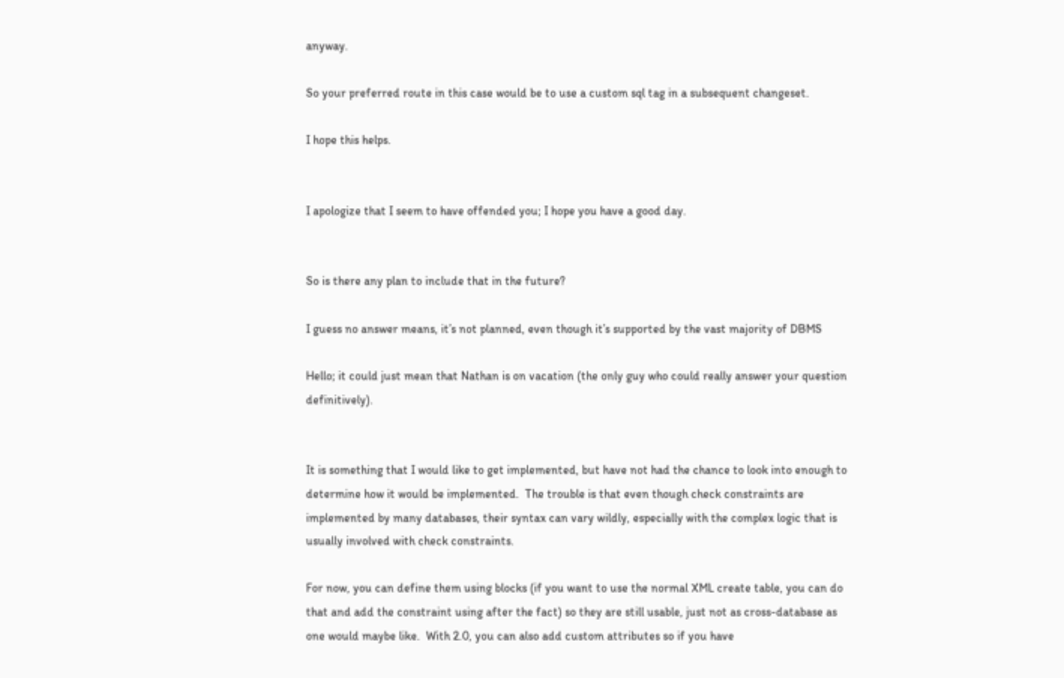anyway.

So your preferred route in this case would be to use a custom sql tag in a subsequent changeset.

I hope this helps.


I apologize that I seem to have offended you; I hope you have a good day.


So is there any plan to include that in the future?

I guess no answer means, it’s not planned, even though it’s supported by the vast majority of DBMS

Hello; it could just mean that Nathan is on vacation (the only guy who could really answer your question definitively).


It is something that I would like to get implemented, but have not had the chance to look into enough to determine how it would be implemented.  The trouble is that even though check constraints are implemented by many databases, their syntax can vary wildly, especially with the complex logic that is usually involved with check constraints.

For now, you can define them using blocks (if you want to use the normal XML create table, you can do that and add the constraint using after the fact) so they are still usable, just not as cross-database as one would maybe like.  With 2.0, you can also add custom attributes so if you have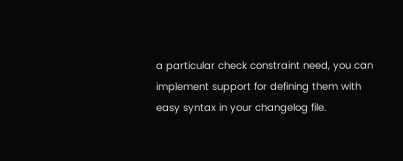a particular check constraint need, you can implement support for defining them with easy syntax in your changelog file.